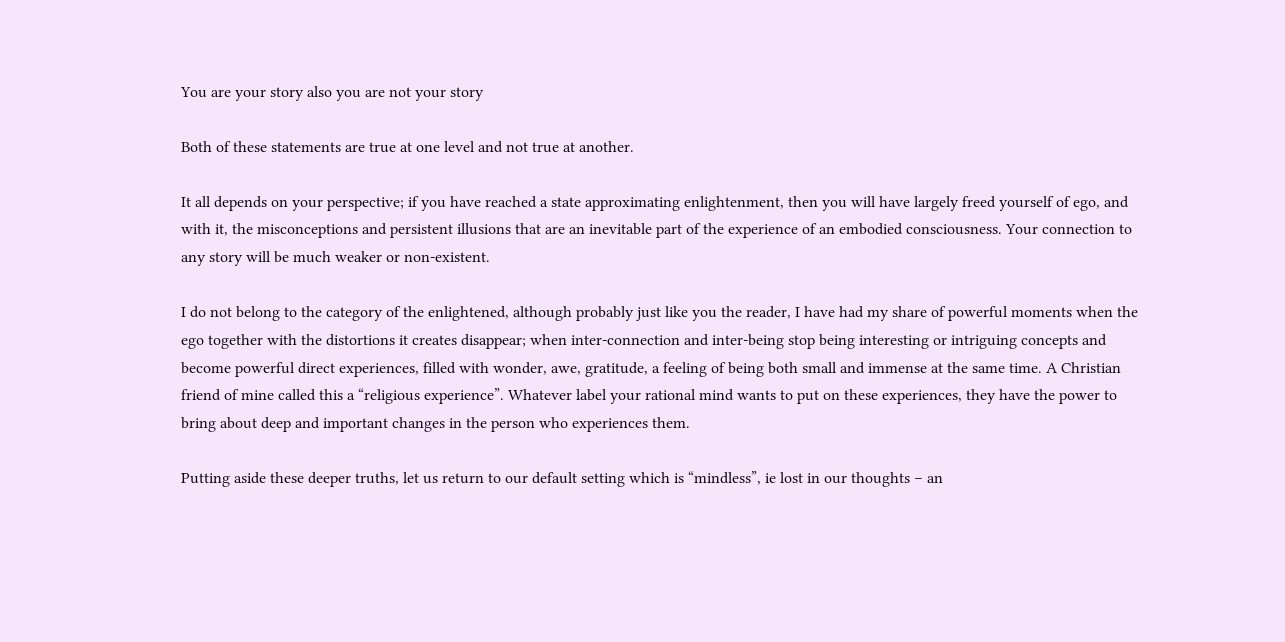You are your story also you are not your story

Both of these statements are true at one level and not true at another.

It all depends on your perspective; if you have reached a state approximating enlightenment, then you will have largely freed yourself of ego, and with it, the misconceptions and persistent illusions that are an inevitable part of the experience of an embodied consciousness. Your connection to any story will be much weaker or non-existent.

I do not belong to the category of the enlightened, although probably just like you the reader, I have had my share of powerful moments when the ego together with the distortions it creates disappear; when inter-connection and inter-being stop being interesting or intriguing concepts and  become powerful direct experiences, filled with wonder, awe, gratitude, a feeling of being both small and immense at the same time. A Christian friend of mine called this a “religious experience”. Whatever label your rational mind wants to put on these experiences, they have the power to bring about deep and important changes in the person who experiences them.

Putting aside these deeper truths, let us return to our default setting which is “mindless”, ie lost in our thoughts − an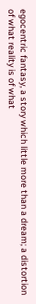egocentric fantasy, a story which little more than a dream; a distortion of what reality is of what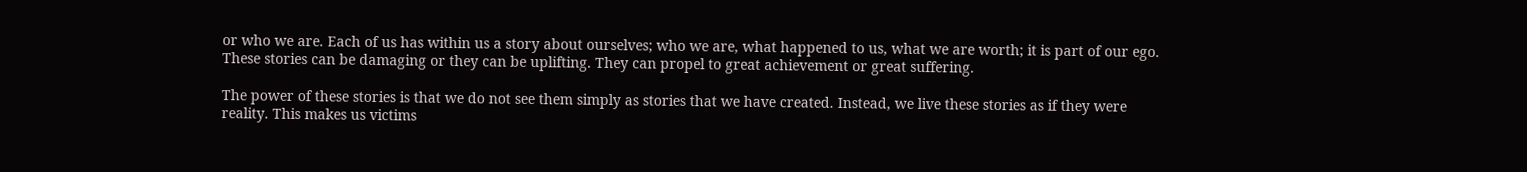or who we are. Each of us has within us a story about ourselves; who we are, what happened to us, what we are worth; it is part of our ego. These stories can be damaging or they can be uplifting. They can propel to great achievement or great suffering.

The power of these stories is that we do not see them simply as stories that we have created. Instead, we live these stories as if they were reality. This makes us victims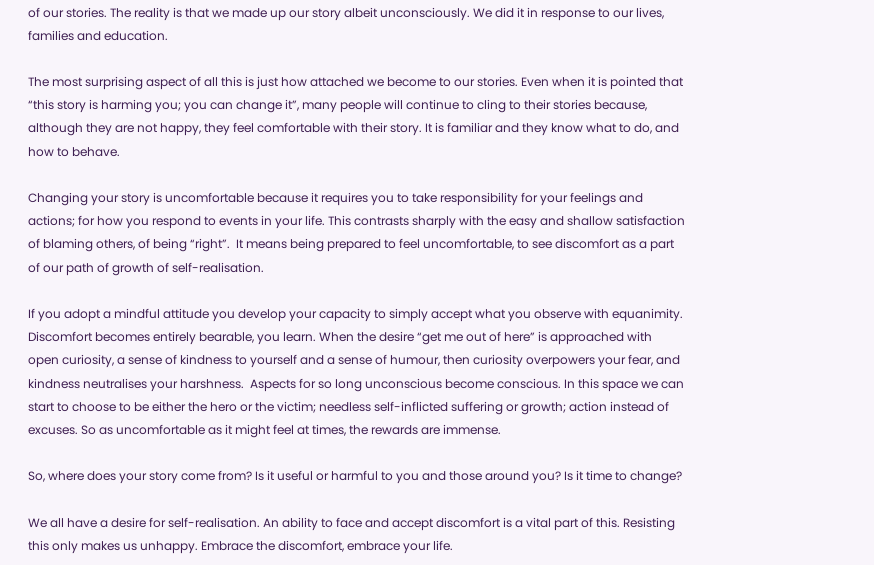of our stories. The reality is that we made up our story albeit unconsciously. We did it in response to our lives, families and education.

The most surprising aspect of all this is just how attached we become to our stories. Even when it is pointed that “this story is harming you; you can change it”, many people will continue to cling to their stories because, although they are not happy, they feel comfortable with their story. It is familiar and they know what to do, and how to behave.

Changing your story is uncomfortable because it requires you to take responsibility for your feelings and actions; for how you respond to events in your life. This contrasts sharply with the easy and shallow satisfaction of blaming others, of being “right”.  It means being prepared to feel uncomfortable, to see discomfort as a part of our path of growth of self-realisation.

If you adopt a mindful attitude you develop your capacity to simply accept what you observe with equanimity. Discomfort becomes entirely bearable, you learn. When the desire “get me out of here” is approached with open curiosity, a sense of kindness to yourself and a sense of humour, then curiosity overpowers your fear, and kindness neutralises your harshness.  Aspects for so long unconscious become conscious. In this space we can start to choose to be either the hero or the victim; needless self-inflicted suffering or growth; action instead of excuses. So as uncomfortable as it might feel at times, the rewards are immense.

So, where does your story come from? Is it useful or harmful to you and those around you? Is it time to change?

We all have a desire for self-realisation. An ability to face and accept discomfort is a vital part of this. Resisting this only makes us unhappy. Embrace the discomfort, embrace your life.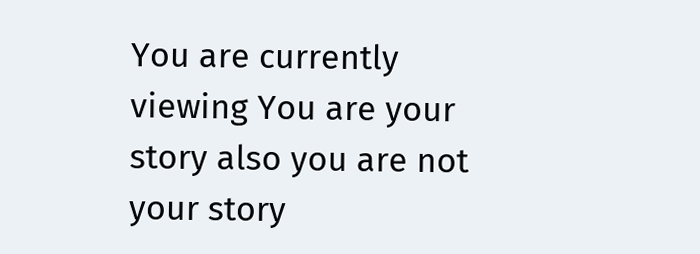You are currently viewing You are your story also you are not your story